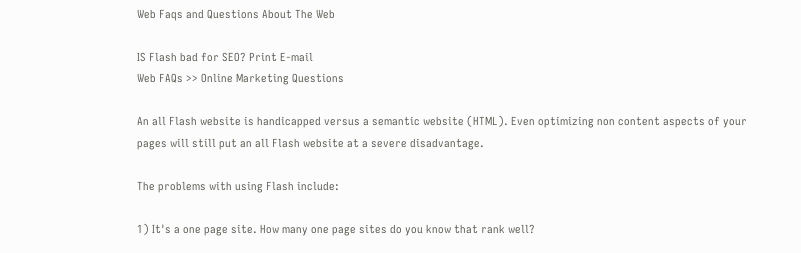Web Faqs and Questions About The Web

IS Flash bad for SEO? Print E-mail
Web FAQs >> Online Marketing Questions

An all Flash website is handicapped versus a semantic website (HTML). Even optimizing non content aspects of your pages will still put an all Flash website at a severe disadvantage.

The problems with using Flash include:

1) It's a one page site. How many one page sites do you know that rank well?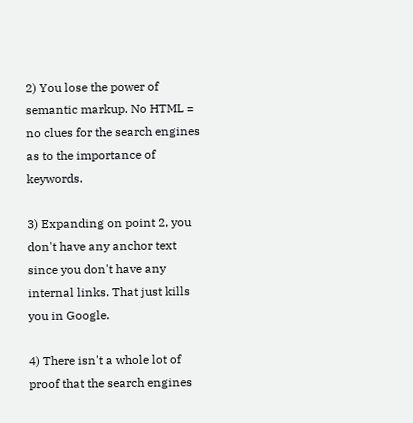2) You lose the power of semantic markup. No HTML = no clues for the search engines as to the importance of keywords.

3) Expanding on point 2, you don't have any anchor text since you don't have any internal links. That just kills you in Google.

4) There isn't a whole lot of proof that the search engines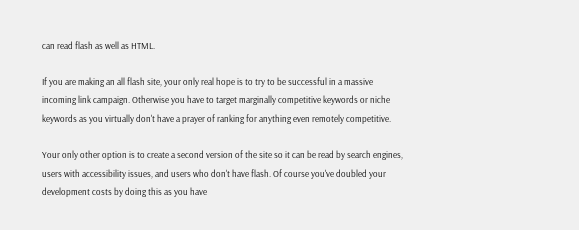can read flash as well as HTML.

If you are making an all flash site, your only real hope is to try to be successful in a massive incoming link campaign. Otherwise you have to target marginally competitive keywords or niche keywords as you virtually don't have a prayer of ranking for anything even remotely competitive.

Your only other option is to create a second version of the site so it can be read by search engines, users with accessibility issues, and users who don't have flash. Of course you've doubled your development costs by doing this as you have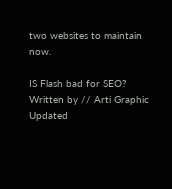two websites to maintain now.

IS Flash bad for SEO?
Written by // Arti Graphic
Updated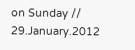on Sunday // 29.January.2012